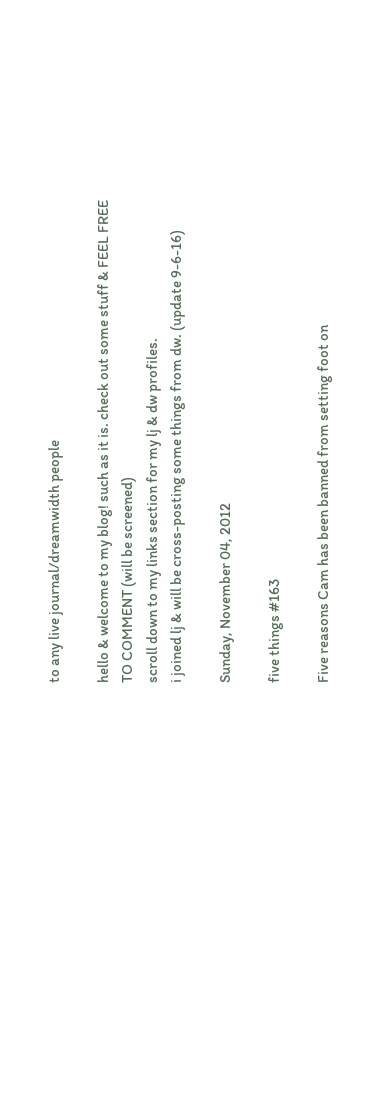to any live journal/dreamwidth people

hello & welcome to my blog! such as it is. check out some stuff & FEEL FREE TO COMMENT (will be screened)
scroll down to my links section for my lj & dw profiles.
i joined lj & will be cross-posting some things from dw. (update 9-6-16)

Sunday, November 04, 2012

five things #163

Five reasons Cam has been banned from setting foot on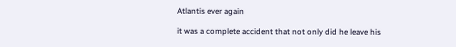Atlantis ever again

it was a complete accident that not only did he leave his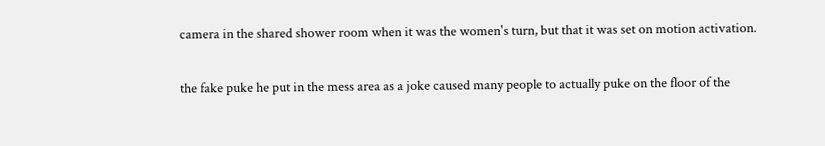camera in the shared shower room when it was the women's turn, but that it was set on motion activation.

the fake puke he put in the mess area as a joke caused many people to actually puke on the floor of the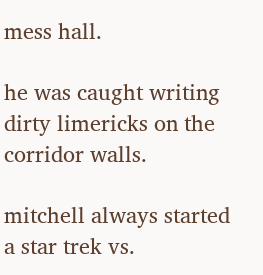mess hall.

he was caught writing dirty limericks on the corridor walls.

mitchell always started a star trek vs.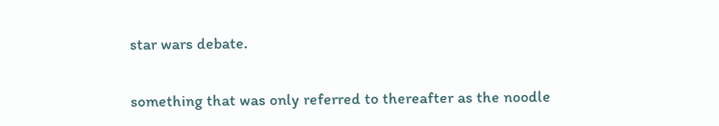star wars debate.

something that was only referred to thereafter as the noodle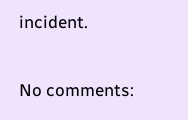incident.

No comments: